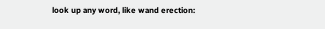look up any word, like wand erection: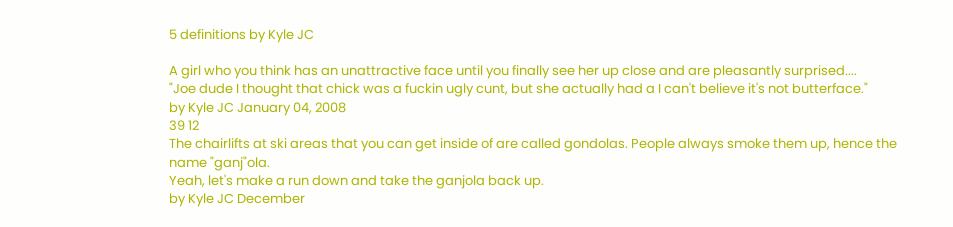5 definitions by Kyle JC

A girl who you think has an unattractive face until you finally see her up close and are pleasantly surprised....
"Joe dude I thought that chick was a fuckin ugly cunt, but she actually had a I can't believe it's not butterface."
by Kyle JC January 04, 2008
39 12
The chairlifts at ski areas that you can get inside of are called gondolas. People always smoke them up, hence the name "ganj"ola.
Yeah, let's make a run down and take the ganjola back up.
by Kyle JC December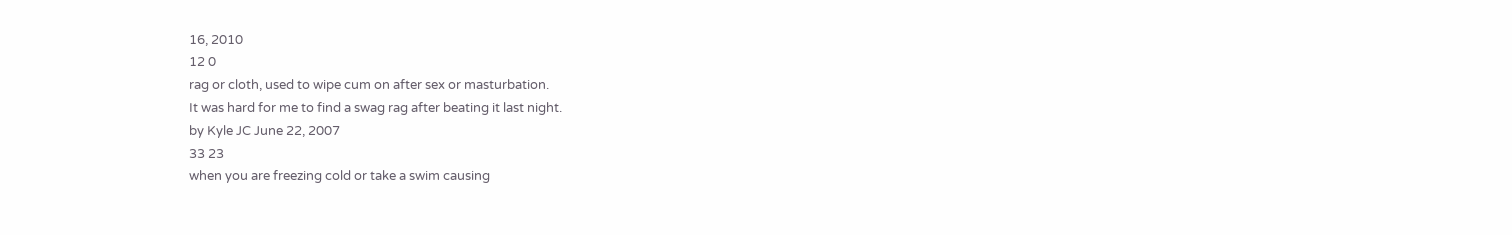16, 2010
12 0
rag or cloth, used to wipe cum on after sex or masturbation.
It was hard for me to find a swag rag after beating it last night.
by Kyle JC June 22, 2007
33 23
when you are freezing cold or take a swim causing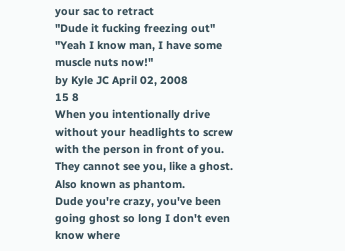your sac to retract
"Dude it fucking freezing out"
"Yeah I know man, I have some muscle nuts now!"
by Kyle JC April 02, 2008
15 8
When you intentionally drive without your headlights to screw with the person in front of you. They cannot see you, like a ghost. Also known as phantom.
Dude you're crazy, you've been going ghost so long I don't even know where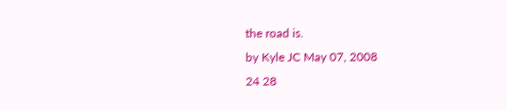the road is.
by Kyle JC May 07, 2008
24 28